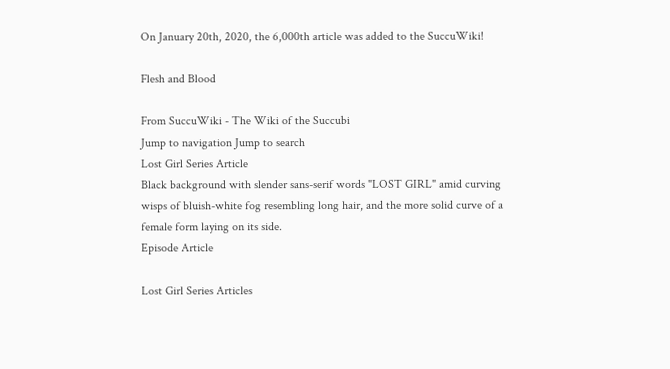On January 20th, 2020, the 6,000th article was added to the SuccuWiki!

Flesh and Blood

From SuccuWiki - The Wiki of the Succubi
Jump to navigation Jump to search
Lost Girl Series Article
Black background with slender sans-serif words "LOST GIRL" amid curving wisps of bluish-white fog resembling long hair, and the more solid curve of a female form laying on its side.
Episode Article

Lost Girl Series Articles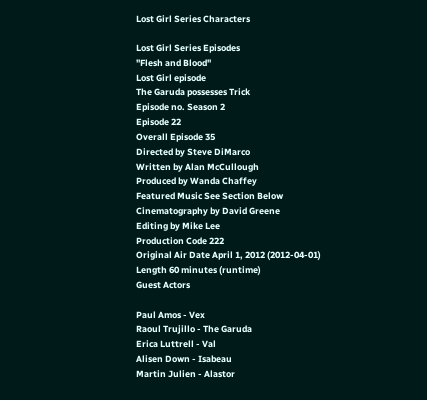Lost Girl Series Characters

Lost Girl Series Episodes
"Flesh and Blood"
Lost Girl episode
The Garuda possesses Trick
Episode no. Season 2
Episode 22
Overall Episode 35
Directed by Steve DiMarco
Written by Alan McCullough
Produced by Wanda Chaffey
Featured Music See Section Below
Cinematography by David Greene
Editing by Mike Lee
Production Code 222
Original Air Date April 1, 2012 (2012-04-01)
Length 60 minutes (runtime)
Guest Actors

Paul Amos - Vex
Raoul Trujillo - The Garuda
Erica Luttrell - Val
Alisen Down - Isabeau
Martin Julien - Alastor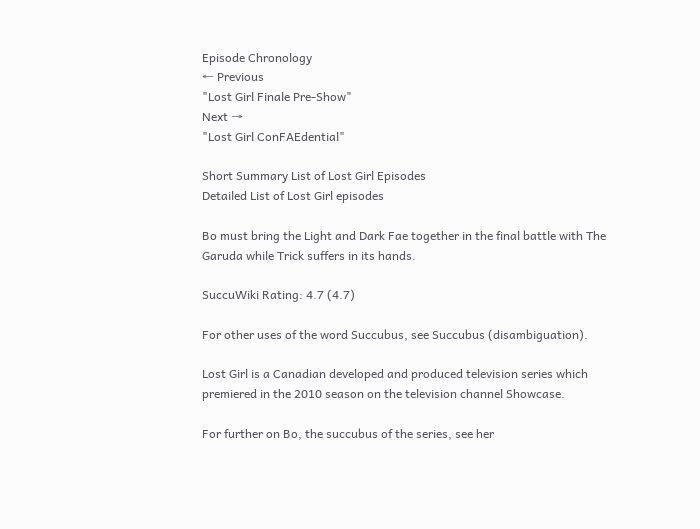Episode Chronology
← Previous
"Lost Girl Finale Pre-Show"
Next →
"Lost Girl ConFAEdential"

Short Summary List of Lost Girl Episodes
Detailed List of Lost Girl episodes

Bo must bring the Light and Dark Fae together in the final battle with The Garuda while Trick suffers in its hands.

SuccuWiki Rating: 4.7 (4.7)

For other uses of the word Succubus, see Succubus (disambiguation).

Lost Girl is a Canadian developed and produced television series which premiered in the 2010 season on the television channel Showcase.

For further on Bo, the succubus of the series, see her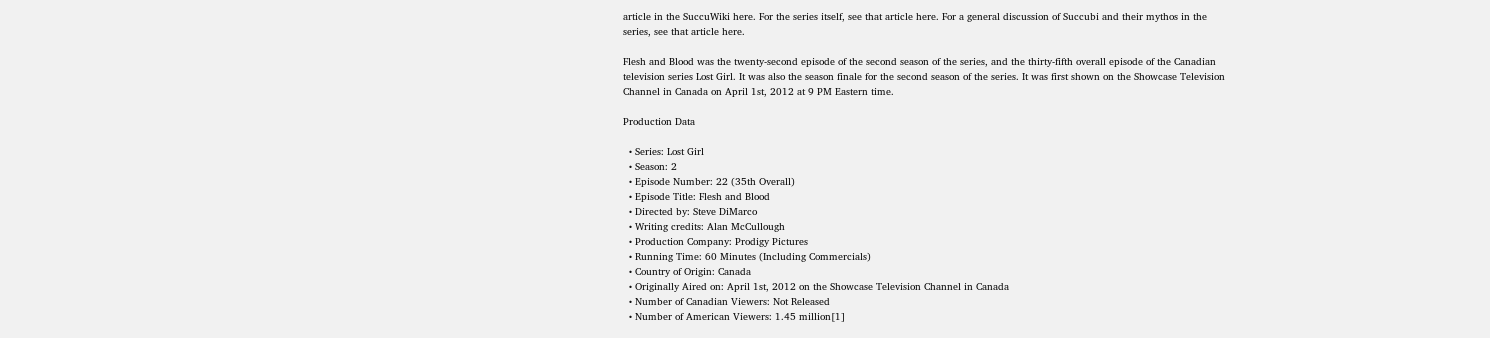article in the SuccuWiki here. For the series itself, see that article here. For a general discussion of Succubi and their mythos in the series, see that article here.

Flesh and Blood was the twenty-second episode of the second season of the series, and the thirty-fifth overall episode of the Canadian television series Lost Girl. It was also the season finale for the second season of the series. It was first shown on the Showcase Television Channel in Canada on April 1st, 2012 at 9 PM Eastern time.

Production Data

  • Series: Lost Girl
  • Season: 2
  • Episode Number: 22 (35th Overall)
  • Episode Title: Flesh and Blood
  • Directed by: Steve DiMarco
  • Writing credits: Alan McCullough
  • Production Company: Prodigy Pictures
  • Running Time: 60 Minutes (Including Commercials)
  • Country of Origin: Canada
  • Originally Aired on: April 1st, 2012 on the Showcase Television Channel in Canada
  • Number of Canadian Viewers: Not Released
  • Number of American Viewers: 1.45 million[1]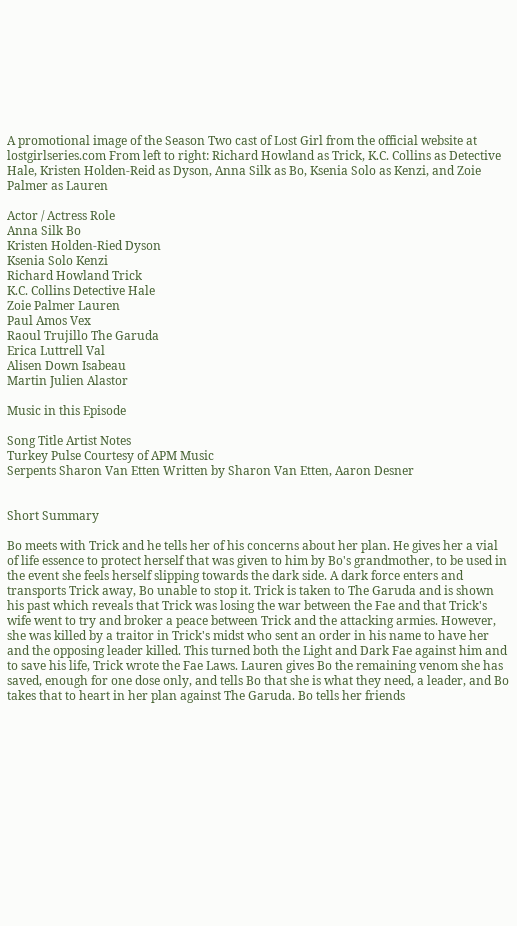A promotional image of the Season Two cast of Lost Girl from the official website at lostgirlseries.com From left to right: Richard Howland as Trick, K.C. Collins as Detective Hale, Kristen Holden-Reid as Dyson, Anna Silk as Bo, Ksenia Solo as Kenzi, and Zoie Palmer as Lauren

Actor / Actress Role
Anna Silk Bo
Kristen Holden-Ried Dyson
Ksenia Solo Kenzi
Richard Howland Trick
K.C. Collins Detective Hale
Zoie Palmer Lauren
Paul Amos Vex
Raoul Trujillo The Garuda
Erica Luttrell Val
Alisen Down Isabeau
Martin Julien Alastor

Music in this Episode

Song Title Artist Notes
Turkey Pulse Courtesy of APM Music
Serpents Sharon Van Etten Written by Sharon Van Etten, Aaron Desner


Short Summary

Bo meets with Trick and he tells her of his concerns about her plan. He gives her a vial of life essence to protect herself that was given to him by Bo's grandmother, to be used in the event she feels herself slipping towards the dark side. A dark force enters and transports Trick away, Bo unable to stop it. Trick is taken to The Garuda and is shown his past which reveals that Trick was losing the war between the Fae and that Trick's wife went to try and broker a peace between Trick and the attacking armies. However, she was killed by a traitor in Trick's midst who sent an order in his name to have her and the opposing leader killed. This turned both the Light and Dark Fae against him and to save his life, Trick wrote the Fae Laws. Lauren gives Bo the remaining venom she has saved, enough for one dose only, and tells Bo that she is what they need, a leader, and Bo takes that to heart in her plan against The Garuda. Bo tells her friends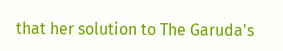that her solution to The Garuda's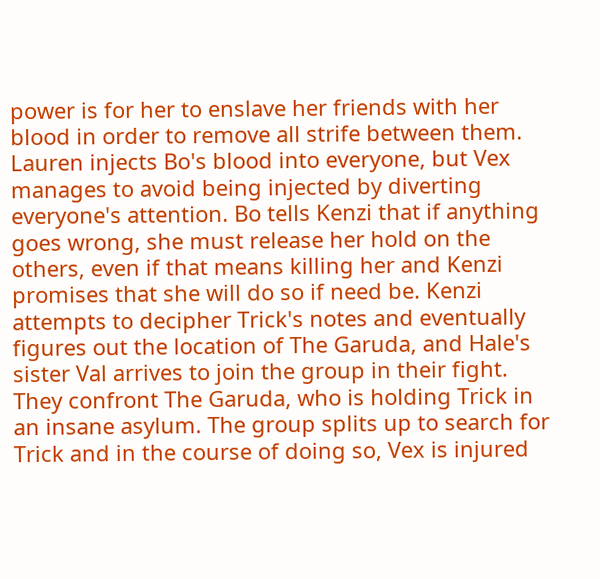power is for her to enslave her friends with her blood in order to remove all strife between them. Lauren injects Bo's blood into everyone, but Vex manages to avoid being injected by diverting everyone's attention. Bo tells Kenzi that if anything goes wrong, she must release her hold on the others, even if that means killing her and Kenzi promises that she will do so if need be. Kenzi attempts to decipher Trick's notes and eventually figures out the location of The Garuda, and Hale's sister Val arrives to join the group in their fight. They confront The Garuda, who is holding Trick in an insane asylum. The group splits up to search for Trick and in the course of doing so, Vex is injured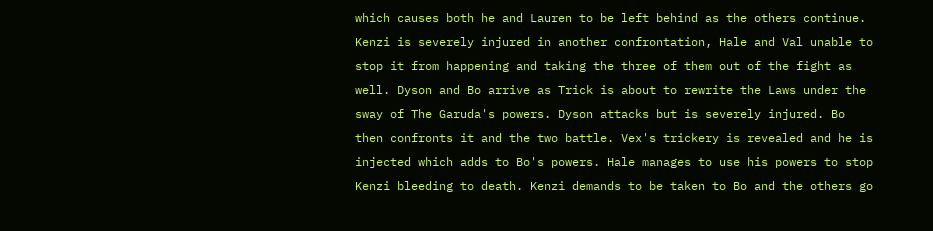which causes both he and Lauren to be left behind as the others continue. Kenzi is severely injured in another confrontation, Hale and Val unable to stop it from happening and taking the three of them out of the fight as well. Dyson and Bo arrive as Trick is about to rewrite the Laws under the sway of The Garuda's powers. Dyson attacks but is severely injured. Bo then confronts it and the two battle. Vex's trickery is revealed and he is injected which adds to Bo's powers. Hale manages to use his powers to stop Kenzi bleeding to death. Kenzi demands to be taken to Bo and the others go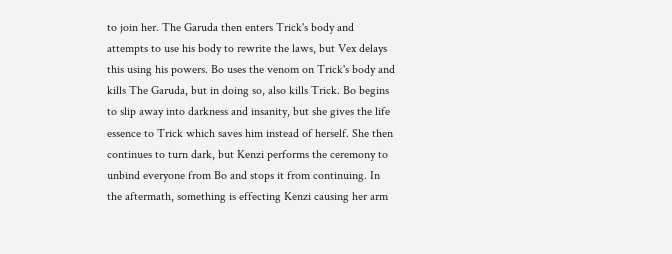to join her. The Garuda then enters Trick's body and attempts to use his body to rewrite the laws, but Vex delays this using his powers. Bo uses the venom on Trick's body and kills The Garuda, but in doing so, also kills Trick. Bo begins to slip away into darkness and insanity, but she gives the life essence to Trick which saves him instead of herself. She then continues to turn dark, but Kenzi performs the ceremony to unbind everyone from Bo and stops it from continuing. In the aftermath, something is effecting Kenzi causing her arm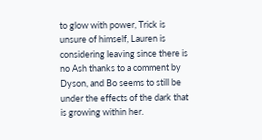to glow with power, Trick is unsure of himself, Lauren is considering leaving since there is no Ash thanks to a comment by Dyson, and Bo seems to still be under the effects of the dark that is growing within her.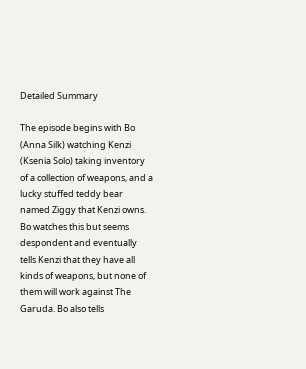Detailed Summary

The episode begins with Bo (Anna Silk) watching Kenzi (Ksenia Solo) taking inventory of a collection of weapons, and a lucky stuffed teddy bear named Ziggy that Kenzi owns. Bo watches this but seems despondent and eventually tells Kenzi that they have all kinds of weapons, but none of them will work against The Garuda. Bo also tells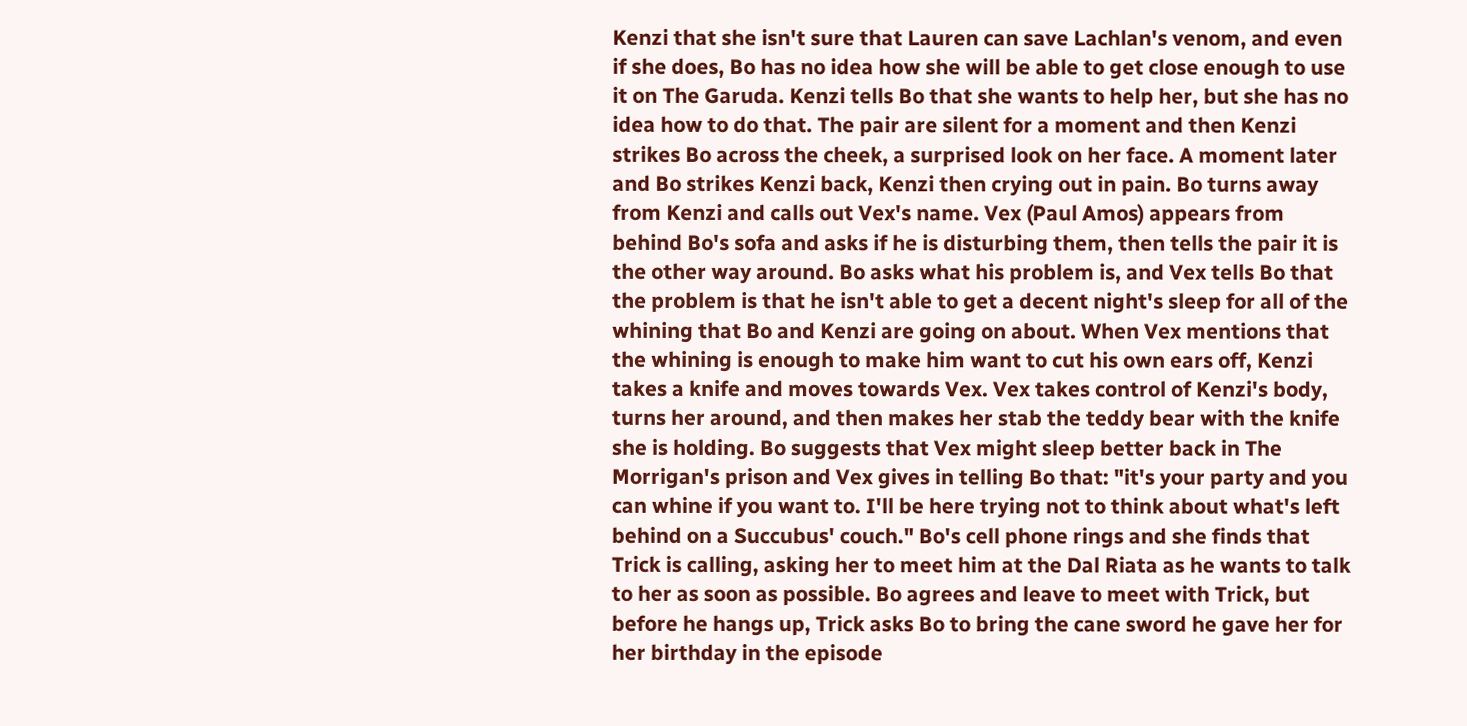Kenzi that she isn't sure that Lauren can save Lachlan's venom, and even if she does, Bo has no idea how she will be able to get close enough to use it on The Garuda. Kenzi tells Bo that she wants to help her, but she has no idea how to do that. The pair are silent for a moment and then Kenzi strikes Bo across the cheek, a surprised look on her face. A moment later and Bo strikes Kenzi back, Kenzi then crying out in pain. Bo turns away from Kenzi and calls out Vex's name. Vex (Paul Amos) appears from behind Bo's sofa and asks if he is disturbing them, then tells the pair it is the other way around. Bo asks what his problem is, and Vex tells Bo that the problem is that he isn't able to get a decent night's sleep for all of the whining that Bo and Kenzi are going on about. When Vex mentions that the whining is enough to make him want to cut his own ears off, Kenzi takes a knife and moves towards Vex. Vex takes control of Kenzi's body, turns her around, and then makes her stab the teddy bear with the knife she is holding. Bo suggests that Vex might sleep better back in The Morrigan's prison and Vex gives in telling Bo that: "it's your party and you can whine if you want to. I'll be here trying not to think about what's left behind on a Succubus' couch." Bo's cell phone rings and she finds that Trick is calling, asking her to meet him at the Dal Riata as he wants to talk to her as soon as possible. Bo agrees and leave to meet with Trick, but before he hangs up, Trick asks Bo to bring the cane sword he gave her for her birthday in the episode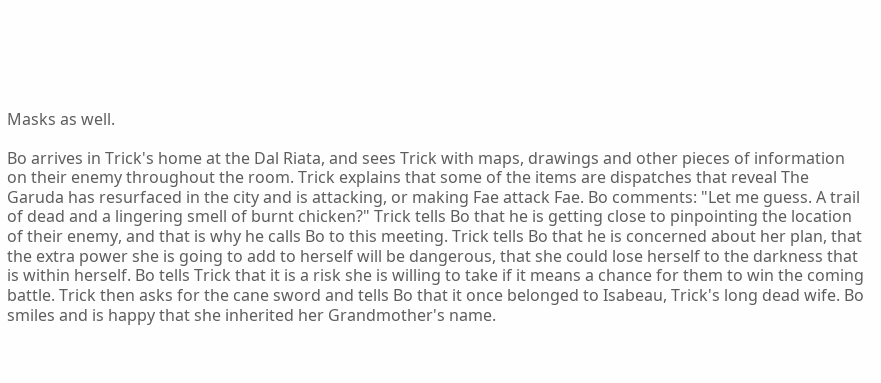Masks as well.

Bo arrives in Trick's home at the Dal Riata, and sees Trick with maps, drawings and other pieces of information on their enemy throughout the room. Trick explains that some of the items are dispatches that reveal The Garuda has resurfaced in the city and is attacking, or making Fae attack Fae. Bo comments: "Let me guess. A trail of dead and a lingering smell of burnt chicken?" Trick tells Bo that he is getting close to pinpointing the location of their enemy, and that is why he calls Bo to this meeting. Trick tells Bo that he is concerned about her plan, that the extra power she is going to add to herself will be dangerous, that she could lose herself to the darkness that is within herself. Bo tells Trick that it is a risk she is willing to take if it means a chance for them to win the coming battle. Trick then asks for the cane sword and tells Bo that it once belonged to Isabeau, Trick's long dead wife. Bo smiles and is happy that she inherited her Grandmother's name.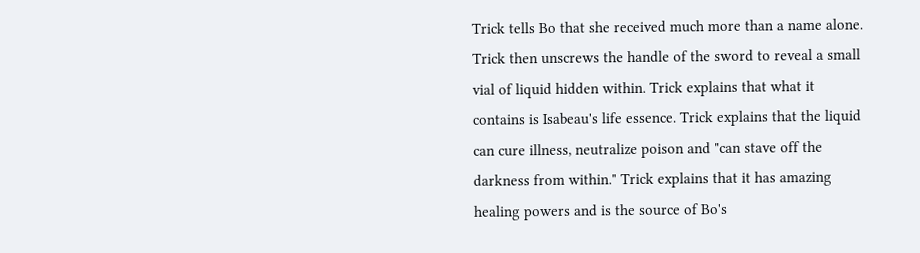Trick tells Bo that she received much more than a name alone. Trick then unscrews the handle of the sword to reveal a small vial of liquid hidden within. Trick explains that what it contains is Isabeau's life essence. Trick explains that the liquid can cure illness, neutralize poison and "can stave off the darkness from within." Trick explains that it has amazing healing powers and is the source of Bo's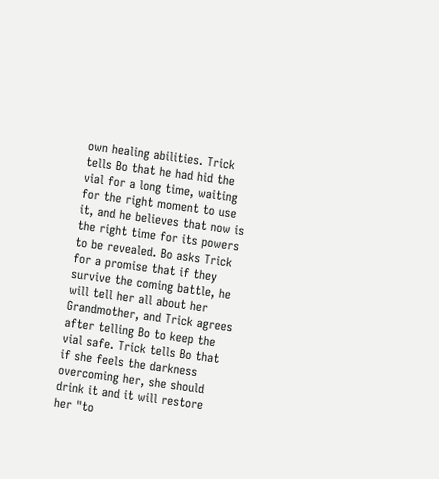own healing abilities. Trick tells Bo that he had hid the vial for a long time, waiting for the right moment to use it, and he believes that now is the right time for its powers to be revealed. Bo asks Trick for a promise that if they survive the coming battle, he will tell her all about her Grandmother, and Trick agrees after telling Bo to keep the vial safe. Trick tells Bo that if she feels the darkness overcoming her, she should drink it and it will restore her "to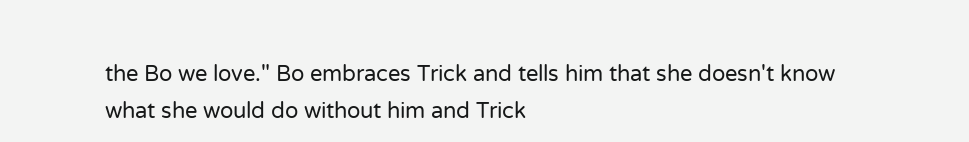the Bo we love." Bo embraces Trick and tells him that she doesn't know what she would do without him and Trick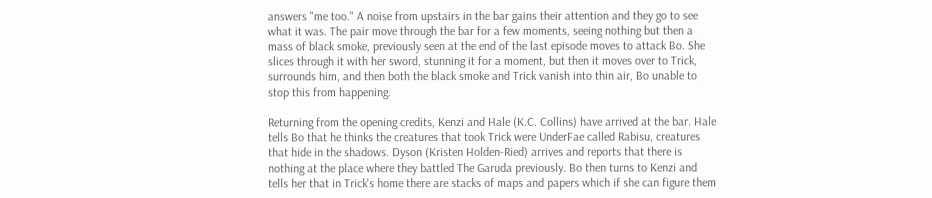answers "me too." A noise from upstairs in the bar gains their attention and they go to see what it was. The pair move through the bar for a few moments, seeing nothing but then a mass of black smoke, previously seen at the end of the last episode moves to attack Bo. She slices through it with her sword, stunning it for a moment, but then it moves over to Trick, surrounds him, and then both the black smoke and Trick vanish into thin air, Bo unable to stop this from happening.

Returning from the opening credits, Kenzi and Hale (K.C. Collins) have arrived at the bar. Hale tells Bo that he thinks the creatures that took Trick were UnderFae called Rabisu, creatures that hide in the shadows. Dyson (Kristen Holden-Ried) arrives and reports that there is nothing at the place where they battled The Garuda previously. Bo then turns to Kenzi and tells her that in Trick's home there are stacks of maps and papers which if she can figure them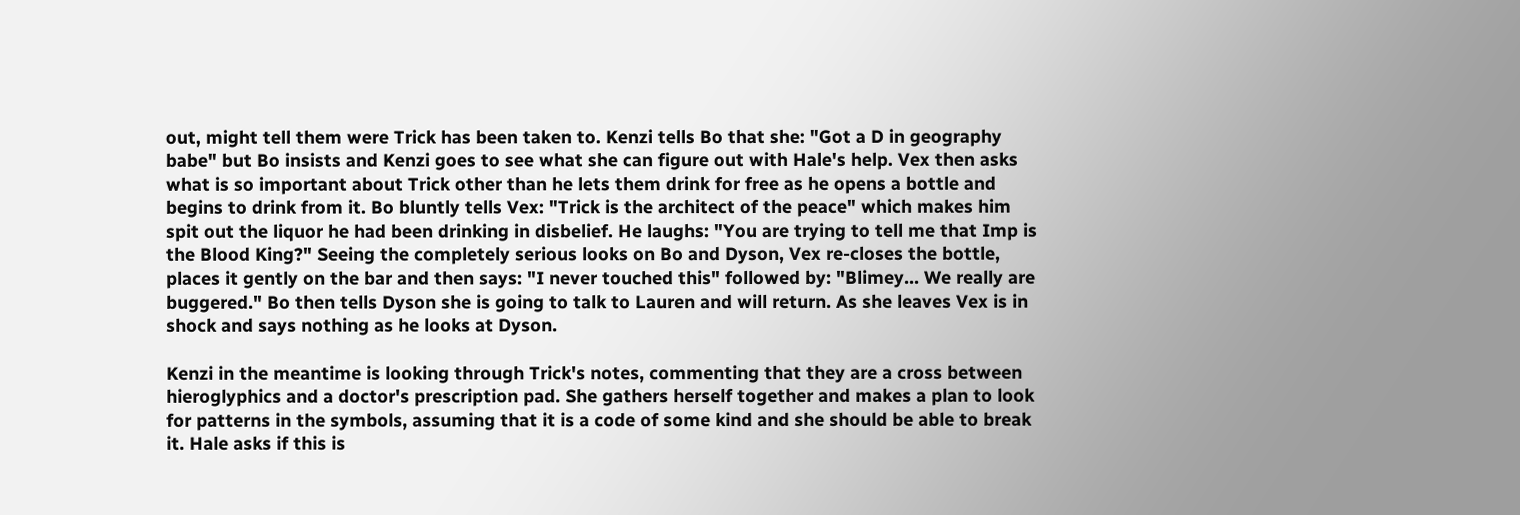out, might tell them were Trick has been taken to. Kenzi tells Bo that she: "Got a D in geography babe" but Bo insists and Kenzi goes to see what she can figure out with Hale's help. Vex then asks what is so important about Trick other than he lets them drink for free as he opens a bottle and begins to drink from it. Bo bluntly tells Vex: "Trick is the architect of the peace" which makes him spit out the liquor he had been drinking in disbelief. He laughs: "You are trying to tell me that Imp is the Blood King?" Seeing the completely serious looks on Bo and Dyson, Vex re-closes the bottle, places it gently on the bar and then says: "I never touched this" followed by: "Blimey... We really are buggered." Bo then tells Dyson she is going to talk to Lauren and will return. As she leaves Vex is in shock and says nothing as he looks at Dyson.

Kenzi in the meantime is looking through Trick's notes, commenting that they are a cross between hieroglyphics and a doctor's prescription pad. She gathers herself together and makes a plan to look for patterns in the symbols, assuming that it is a code of some kind and she should be able to break it. Hale asks if this is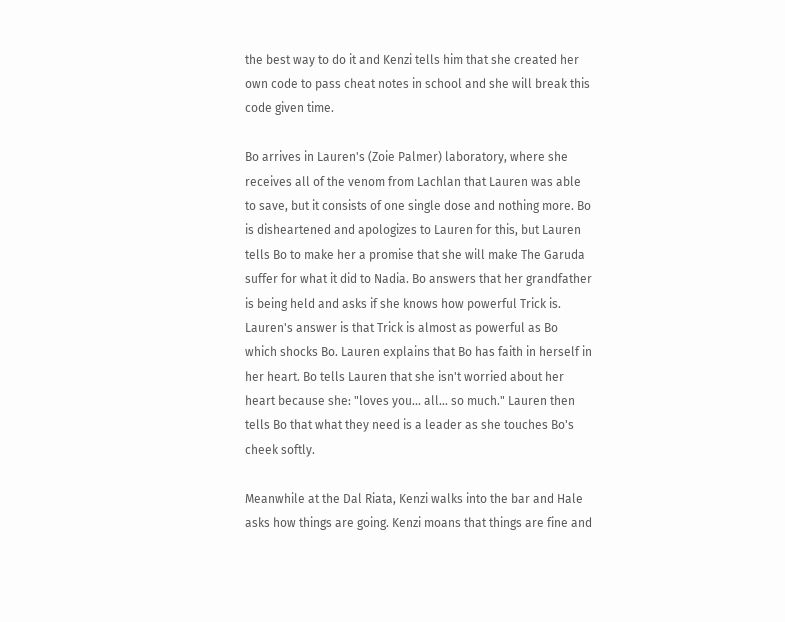the best way to do it and Kenzi tells him that she created her own code to pass cheat notes in school and she will break this code given time.

Bo arrives in Lauren's (Zoie Palmer) laboratory, where she receives all of the venom from Lachlan that Lauren was able to save, but it consists of one single dose and nothing more. Bo is disheartened and apologizes to Lauren for this, but Lauren tells Bo to make her a promise that she will make The Garuda suffer for what it did to Nadia. Bo answers that her grandfather is being held and asks if she knows how powerful Trick is. Lauren's answer is that Trick is almost as powerful as Bo which shocks Bo. Lauren explains that Bo has faith in herself in her heart. Bo tells Lauren that she isn't worried about her heart because she: "loves you... all... so much." Lauren then tells Bo that what they need is a leader as she touches Bo's cheek softly.

Meanwhile at the Dal Riata, Kenzi walks into the bar and Hale asks how things are going. Kenzi moans that things are fine and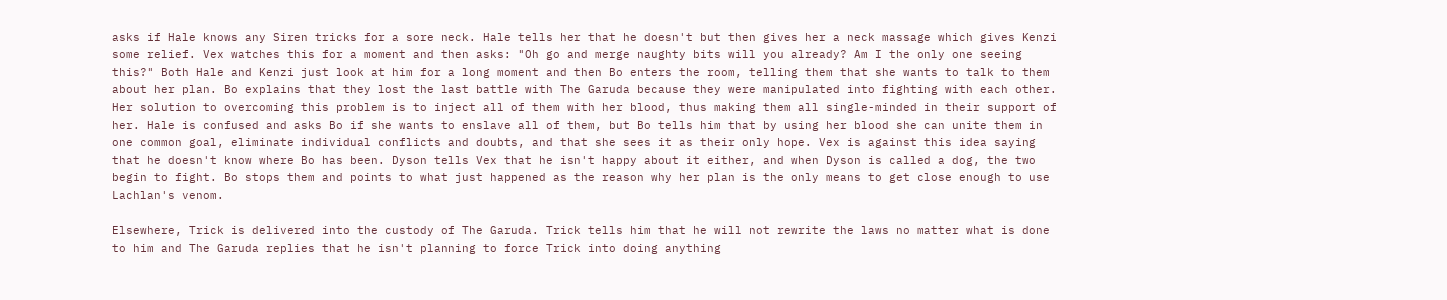asks if Hale knows any Siren tricks for a sore neck. Hale tells her that he doesn't but then gives her a neck massage which gives Kenzi some relief. Vex watches this for a moment and then asks: "Oh go and merge naughty bits will you already? Am I the only one seeing this?" Both Hale and Kenzi just look at him for a long moment and then Bo enters the room, telling them that she wants to talk to them about her plan. Bo explains that they lost the last battle with The Garuda because they were manipulated into fighting with each other. Her solution to overcoming this problem is to inject all of them with her blood, thus making them all single-minded in their support of her. Hale is confused and asks Bo if she wants to enslave all of them, but Bo tells him that by using her blood she can unite them in one common goal, eliminate individual conflicts and doubts, and that she sees it as their only hope. Vex is against this idea saying that he doesn't know where Bo has been. Dyson tells Vex that he isn't happy about it either, and when Dyson is called a dog, the two begin to fight. Bo stops them and points to what just happened as the reason why her plan is the only means to get close enough to use Lachlan's venom.

Elsewhere, Trick is delivered into the custody of The Garuda. Trick tells him that he will not rewrite the laws no matter what is done to him and The Garuda replies that he isn't planning to force Trick into doing anything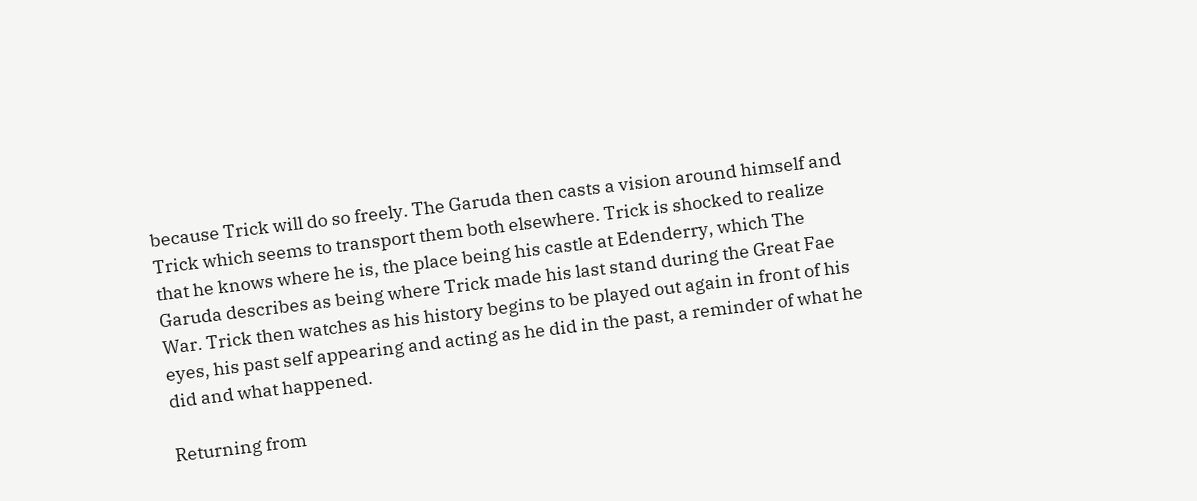because Trick will do so freely. The Garuda then casts a vision around himself and Trick which seems to transport them both elsewhere. Trick is shocked to realize that he knows where he is, the place being his castle at Edenderry, which The Garuda describes as being where Trick made his last stand during the Great Fae War. Trick then watches as his history begins to be played out again in front of his eyes, his past self appearing and acting as he did in the past, a reminder of what he did and what happened.

Returning from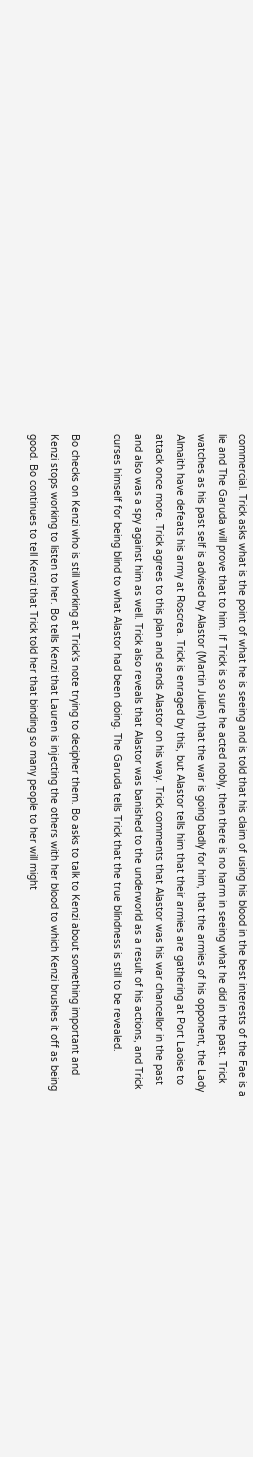commercial. Trick asks what is the point of what he is seeing and is told that his claim of using his blood in the best interests of the Fae is a lie and The Garuda will prove that to him. If Trick is so sure he acted nobly, then there is no harm in seeing what he did in the past. Trick watches as his past self is advised by Alastor (Martin Julien) that the war is going badly for him, that the armies of his opponent, the Lady Almaith have defeats his army at Roscrea. Trick is enraged by this, but Alastor tells him that their armies are gathering at Port Laoise to attack once more. Trick agrees to this plan and sends Alastor on his way. Trick comments that Alastor was his war chancellor in the past and also was a spy against him as well. Trick also reveals that Alastor was banished to the underworld as a result of his actions, and Trick curses himself for being blind to what Alastor had been doing. The Garuda tells Trick that the true blindness is still to be revealed.

Bo checks on Kenzi who is still working at Trick's note trying to decipher them. Bo asks to talk to Kenzi about something important and Kenzi stops working to listen to her. Bo tells Kenzi that Lauren is injecting the others with her blood to which Kenzi brushes it off as being good. Bo continues to tell Kenzi that Trick told her that binding so many people to her will might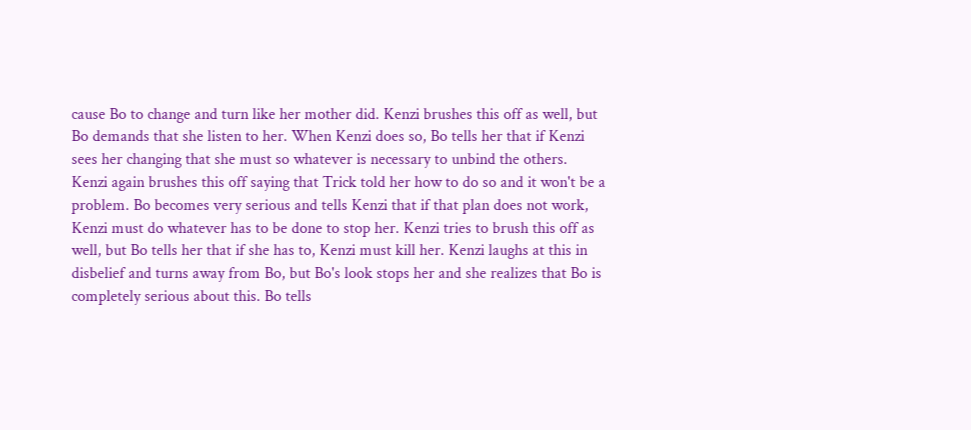cause Bo to change and turn like her mother did. Kenzi brushes this off as well, but Bo demands that she listen to her. When Kenzi does so, Bo tells her that if Kenzi sees her changing that she must so whatever is necessary to unbind the others. Kenzi again brushes this off saying that Trick told her how to do so and it won't be a problem. Bo becomes very serious and tells Kenzi that if that plan does not work, Kenzi must do whatever has to be done to stop her. Kenzi tries to brush this off as well, but Bo tells her that if she has to, Kenzi must kill her. Kenzi laughs at this in disbelief and turns away from Bo, but Bo's look stops her and she realizes that Bo is completely serious about this. Bo tells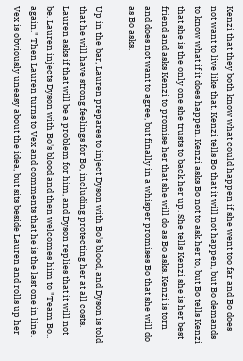Kenzi that they both know what could happen if she went too far and Bo does not want to live like that. Kenzi tells Bo that it will not happen, but Bo demands to know what if it does happen. Kenzi asks Bo not to ask her to, but Bo tells Kenzi that she is the only one she trusts to back her up. She tells Kenzi she is her best friend and asks Kenzi to promise her that she will do as Bo asks. Kenzi is torn and does not want to agree, but finally in a whisper promises Bo that she will do as Bo asks.

Up in the bar, Lauren prepares to inject Dyson with Bo's blood, and Dyson is told that he will have strong feelings for Bo, including protecting her at all costs. Lauren asks if that will be a problem for him, and Dyson replies that it will not be. Lauren injects Dyson with Bo's blood and then welcomes him to "Team Bo.. again." Then Lauren turns to Vex and comments that he is the last one in line. Vex is obviously uneasy about the idea, but sits beside Lauren and rolls up her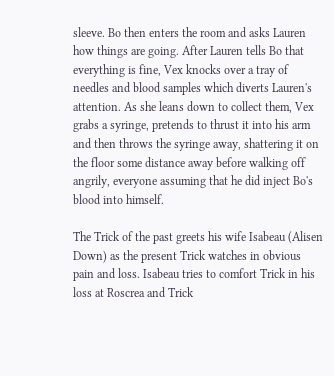sleeve. Bo then enters the room and asks Lauren how things are going. After Lauren tells Bo that everything is fine, Vex knocks over a tray of needles and blood samples which diverts Lauren's attention. As she leans down to collect them, Vex grabs a syringe, pretends to thrust it into his arm and then throws the syringe away, shattering it on the floor some distance away before walking off angrily, everyone assuming that he did inject Bo's blood into himself.

The Trick of the past greets his wife Isabeau (Alisen Down) as the present Trick watches in obvious pain and loss. Isabeau tries to comfort Trick in his loss at Roscrea and Trick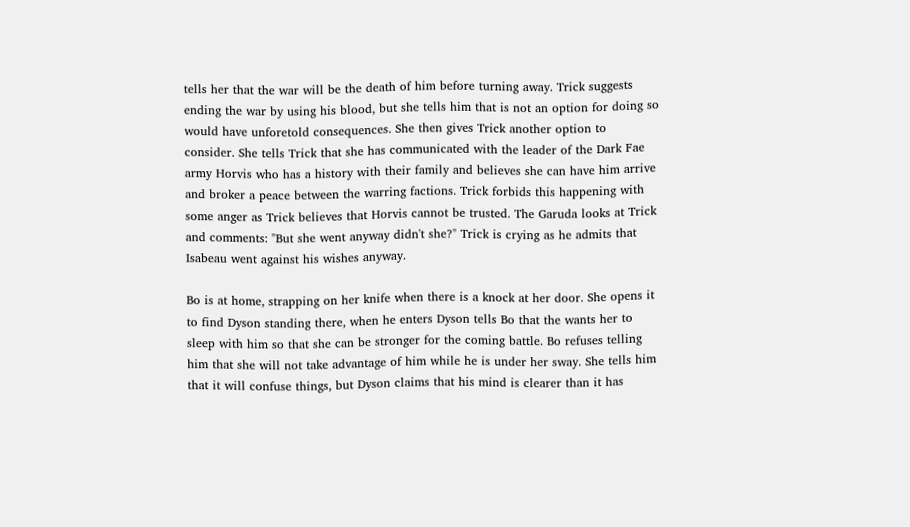tells her that the war will be the death of him before turning away. Trick suggests ending the war by using his blood, but she tells him that is not an option for doing so would have unforetold consequences. She then gives Trick another option to consider. She tells Trick that she has communicated with the leader of the Dark Fae army Horvis who has a history with their family and believes she can have him arrive and broker a peace between the warring factions. Trick forbids this happening with some anger as Trick believes that Horvis cannot be trusted. The Garuda looks at Trick and comments: "But she went anyway didn't she?" Trick is crying as he admits that Isabeau went against his wishes anyway.

Bo is at home, strapping on her knife when there is a knock at her door. She opens it to find Dyson standing there, when he enters Dyson tells Bo that the wants her to sleep with him so that she can be stronger for the coming battle. Bo refuses telling him that she will not take advantage of him while he is under her sway. She tells him that it will confuse things, but Dyson claims that his mind is clearer than it has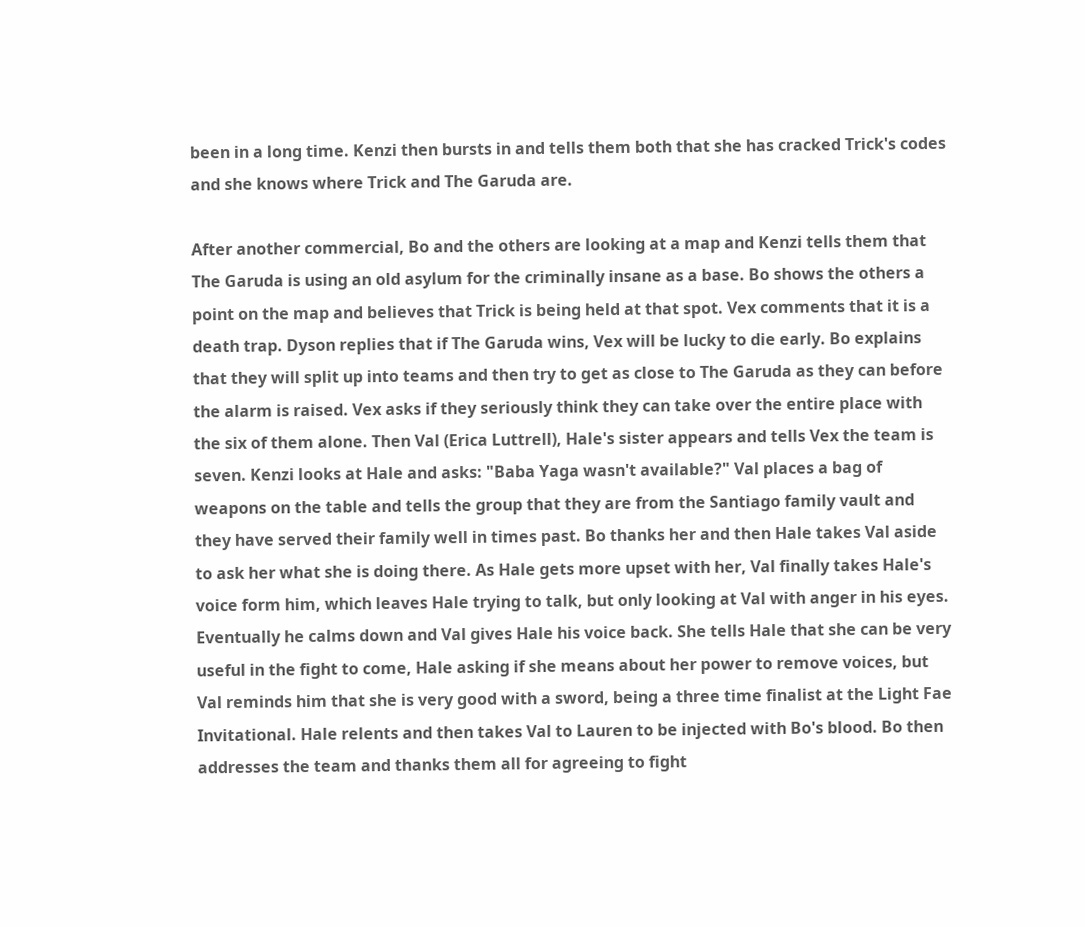been in a long time. Kenzi then bursts in and tells them both that she has cracked Trick's codes and she knows where Trick and The Garuda are.

After another commercial, Bo and the others are looking at a map and Kenzi tells them that The Garuda is using an old asylum for the criminally insane as a base. Bo shows the others a point on the map and believes that Trick is being held at that spot. Vex comments that it is a death trap. Dyson replies that if The Garuda wins, Vex will be lucky to die early. Bo explains that they will split up into teams and then try to get as close to The Garuda as they can before the alarm is raised. Vex asks if they seriously think they can take over the entire place with the six of them alone. Then Val (Erica Luttrell), Hale's sister appears and tells Vex the team is seven. Kenzi looks at Hale and asks: "Baba Yaga wasn't available?" Val places a bag of weapons on the table and tells the group that they are from the Santiago family vault and they have served their family well in times past. Bo thanks her and then Hale takes Val aside to ask her what she is doing there. As Hale gets more upset with her, Val finally takes Hale's voice form him, which leaves Hale trying to talk, but only looking at Val with anger in his eyes. Eventually he calms down and Val gives Hale his voice back. She tells Hale that she can be very useful in the fight to come, Hale asking if she means about her power to remove voices, but Val reminds him that she is very good with a sword, being a three time finalist at the Light Fae Invitational. Hale relents and then takes Val to Lauren to be injected with Bo's blood. Bo then addresses the team and thanks them all for agreeing to fight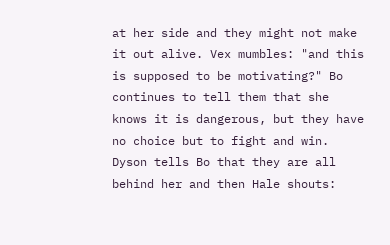at her side and they might not make it out alive. Vex mumbles: "and this is supposed to be motivating?" Bo continues to tell them that she knows it is dangerous, but they have no choice but to fight and win. Dyson tells Bo that they are all behind her and then Hale shouts: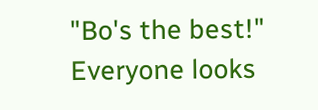"Bo's the best!" Everyone looks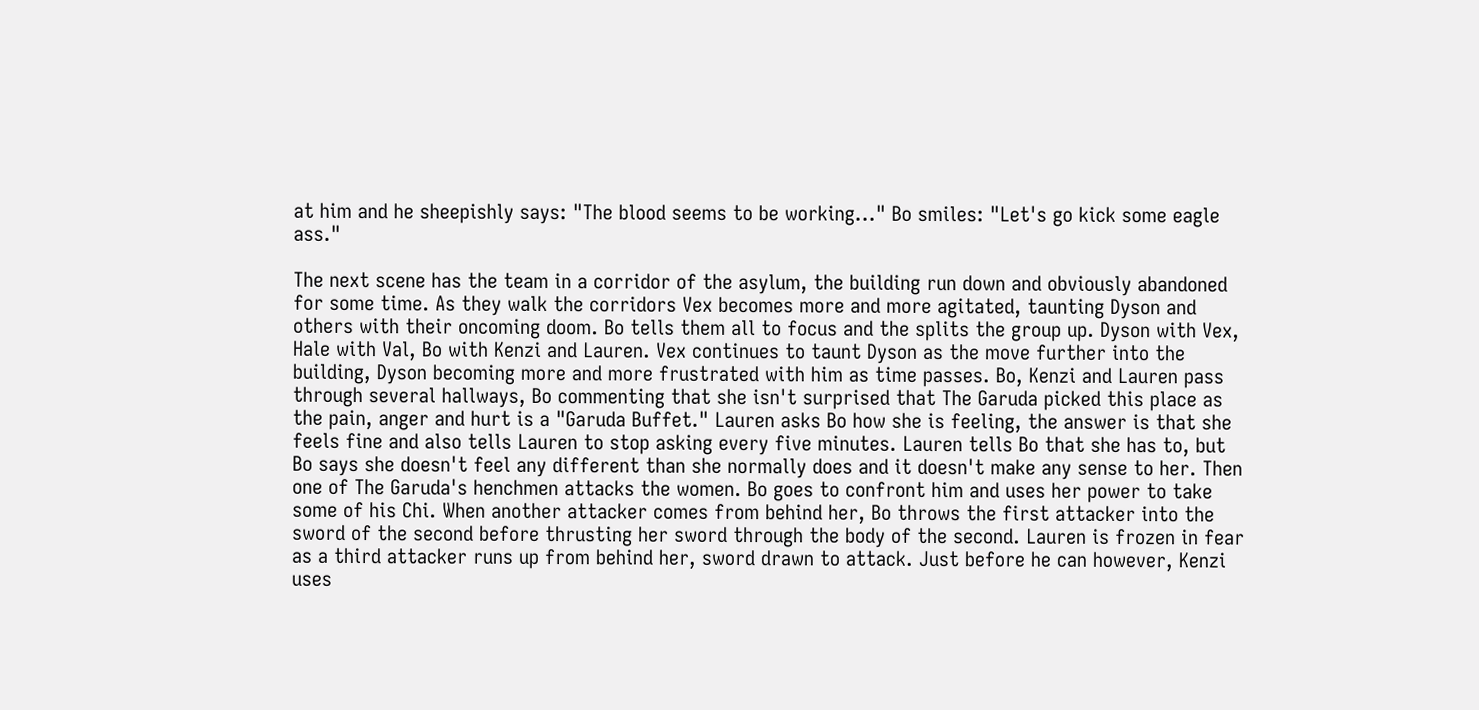at him and he sheepishly says: "The blood seems to be working..." Bo smiles: "Let's go kick some eagle ass."

The next scene has the team in a corridor of the asylum, the building run down and obviously abandoned for some time. As they walk the corridors Vex becomes more and more agitated, taunting Dyson and others with their oncoming doom. Bo tells them all to focus and the splits the group up. Dyson with Vex, Hale with Val, Bo with Kenzi and Lauren. Vex continues to taunt Dyson as the move further into the building, Dyson becoming more and more frustrated with him as time passes. Bo, Kenzi and Lauren pass through several hallways, Bo commenting that she isn't surprised that The Garuda picked this place as the pain, anger and hurt is a "Garuda Buffet." Lauren asks Bo how she is feeling, the answer is that she feels fine and also tells Lauren to stop asking every five minutes. Lauren tells Bo that she has to, but Bo says she doesn't feel any different than she normally does and it doesn't make any sense to her. Then one of The Garuda's henchmen attacks the women. Bo goes to confront him and uses her power to take some of his Chi. When another attacker comes from behind her, Bo throws the first attacker into the sword of the second before thrusting her sword through the body of the second. Lauren is frozen in fear as a third attacker runs up from behind her, sword drawn to attack. Just before he can however, Kenzi uses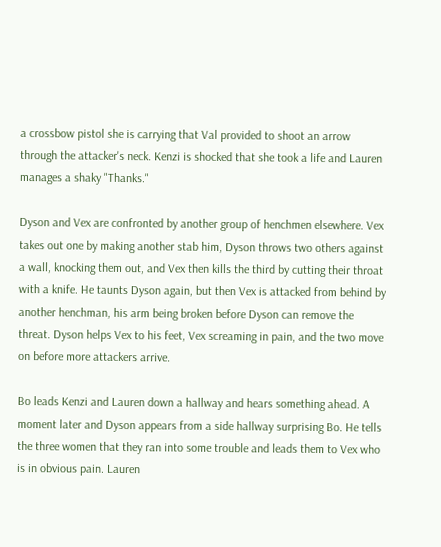a crossbow pistol she is carrying that Val provided to shoot an arrow through the attacker's neck. Kenzi is shocked that she took a life and Lauren manages a shaky "Thanks."

Dyson and Vex are confronted by another group of henchmen elsewhere. Vex takes out one by making another stab him, Dyson throws two others against a wall, knocking them out, and Vex then kills the third by cutting their throat with a knife. He taunts Dyson again, but then Vex is attacked from behind by another henchman, his arm being broken before Dyson can remove the threat. Dyson helps Vex to his feet, Vex screaming in pain, and the two move on before more attackers arrive.

Bo leads Kenzi and Lauren down a hallway and hears something ahead. A moment later and Dyson appears from a side hallway surprising Bo. He tells the three women that they ran into some trouble and leads them to Vex who is in obvious pain. Lauren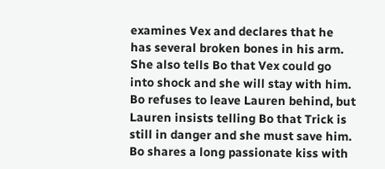examines Vex and declares that he has several broken bones in his arm. She also tells Bo that Vex could go into shock and she will stay with him. Bo refuses to leave Lauren behind, but Lauren insists telling Bo that Trick is still in danger and she must save him. Bo shares a long passionate kiss with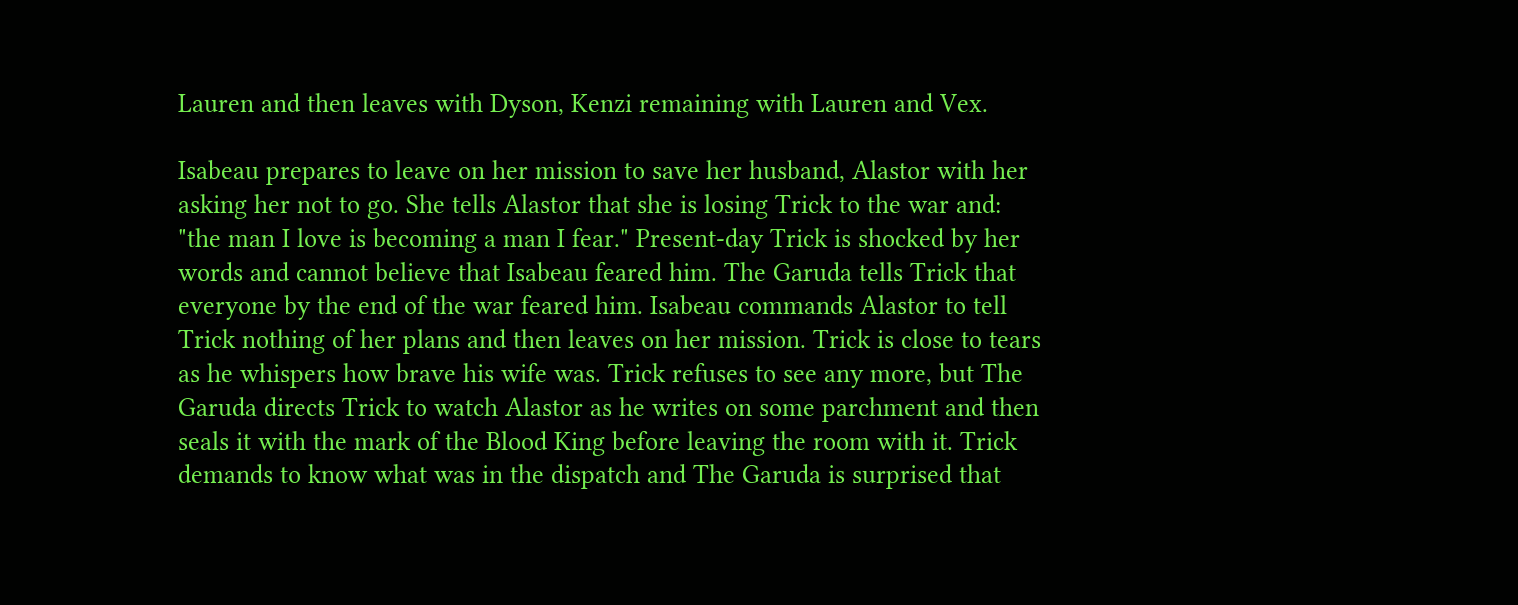Lauren and then leaves with Dyson, Kenzi remaining with Lauren and Vex.

Isabeau prepares to leave on her mission to save her husband, Alastor with her asking her not to go. She tells Alastor that she is losing Trick to the war and: "the man I love is becoming a man I fear." Present-day Trick is shocked by her words and cannot believe that Isabeau feared him. The Garuda tells Trick that everyone by the end of the war feared him. Isabeau commands Alastor to tell Trick nothing of her plans and then leaves on her mission. Trick is close to tears as he whispers how brave his wife was. Trick refuses to see any more, but The Garuda directs Trick to watch Alastor as he writes on some parchment and then seals it with the mark of the Blood King before leaving the room with it. Trick demands to know what was in the dispatch and The Garuda is surprised that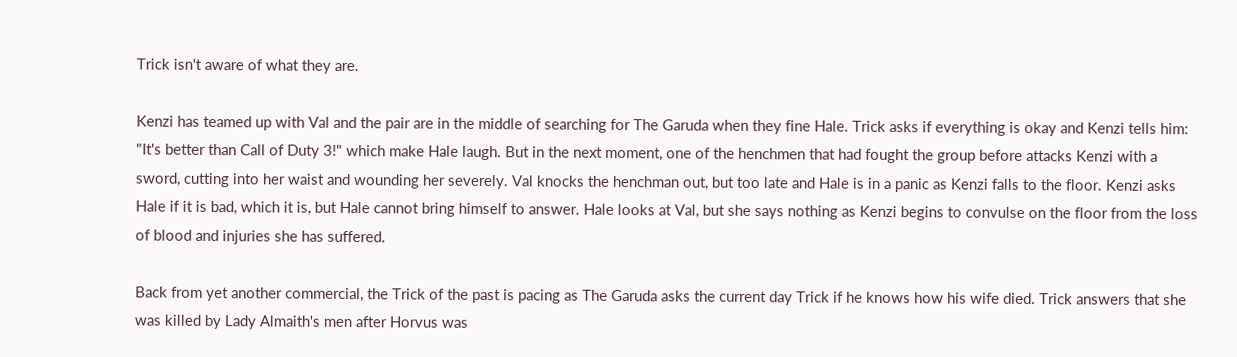Trick isn't aware of what they are.

Kenzi has teamed up with Val and the pair are in the middle of searching for The Garuda when they fine Hale. Trick asks if everything is okay and Kenzi tells him: "It's better than Call of Duty 3!" which make Hale laugh. But in the next moment, one of the henchmen that had fought the group before attacks Kenzi with a sword, cutting into her waist and wounding her severely. Val knocks the henchman out, but too late and Hale is in a panic as Kenzi falls to the floor. Kenzi asks Hale if it is bad, which it is, but Hale cannot bring himself to answer. Hale looks at Val, but she says nothing as Kenzi begins to convulse on the floor from the loss of blood and injuries she has suffered.

Back from yet another commercial, the Trick of the past is pacing as The Garuda asks the current day Trick if he knows how his wife died. Trick answers that she was killed by Lady Almaith's men after Horvus was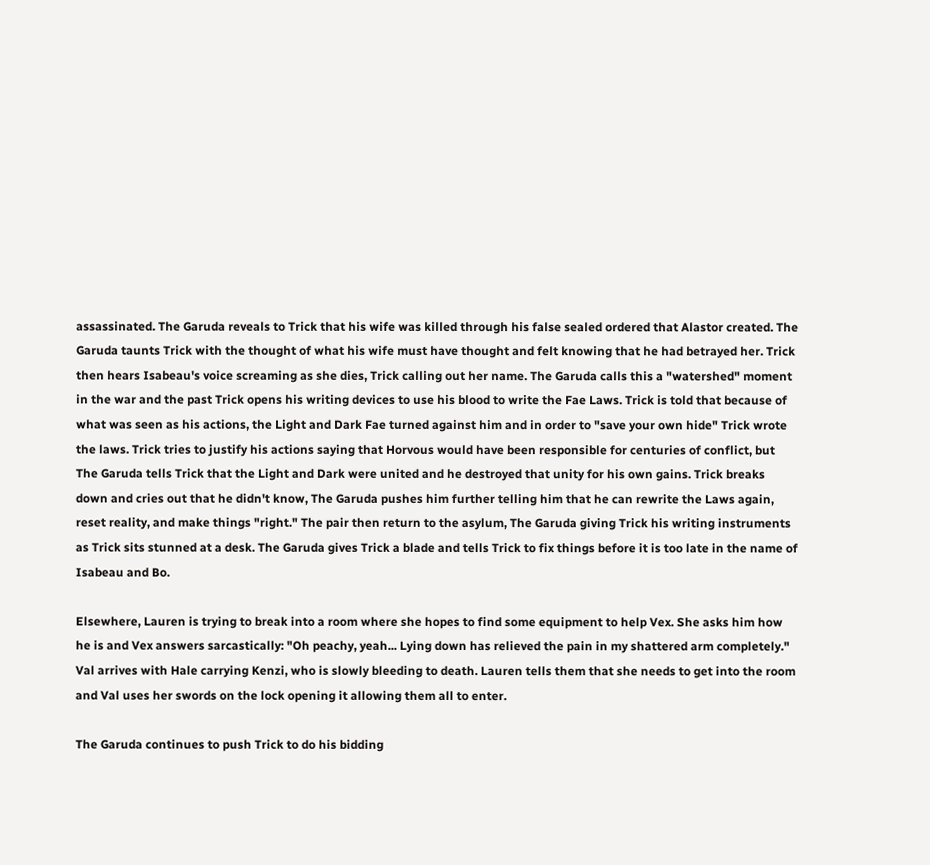assassinated. The Garuda reveals to Trick that his wife was killed through his false sealed ordered that Alastor created. The Garuda taunts Trick with the thought of what his wife must have thought and felt knowing that he had betrayed her. Trick then hears Isabeau's voice screaming as she dies, Trick calling out her name. The Garuda calls this a "watershed" moment in the war and the past Trick opens his writing devices to use his blood to write the Fae Laws. Trick is told that because of what was seen as his actions, the Light and Dark Fae turned against him and in order to "save your own hide" Trick wrote the laws. Trick tries to justify his actions saying that Horvous would have been responsible for centuries of conflict, but The Garuda tells Trick that the Light and Dark were united and he destroyed that unity for his own gains. Trick breaks down and cries out that he didn't know, The Garuda pushes him further telling him that he can rewrite the Laws again, reset reality, and make things "right." The pair then return to the asylum, The Garuda giving Trick his writing instruments as Trick sits stunned at a desk. The Garuda gives Trick a blade and tells Trick to fix things before it is too late in the name of Isabeau and Bo.

Elsewhere, Lauren is trying to break into a room where she hopes to find some equipment to help Vex. She asks him how he is and Vex answers sarcastically: "Oh peachy, yeah... Lying down has relieved the pain in my shattered arm completely." Val arrives with Hale carrying Kenzi, who is slowly bleeding to death. Lauren tells them that she needs to get into the room and Val uses her swords on the lock opening it allowing them all to enter.

The Garuda continues to push Trick to do his bidding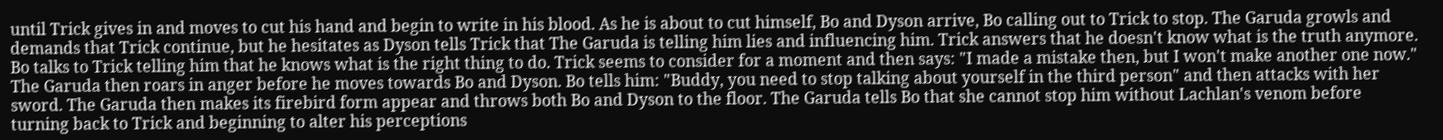until Trick gives in and moves to cut his hand and begin to write in his blood. As he is about to cut himself, Bo and Dyson arrive, Bo calling out to Trick to stop. The Garuda growls and demands that Trick continue, but he hesitates as Dyson tells Trick that The Garuda is telling him lies and influencing him. Trick answers that he doesn't know what is the truth anymore. Bo talks to Trick telling him that he knows what is the right thing to do. Trick seems to consider for a moment and then says: "I made a mistake then, but I won't make another one now." The Garuda then roars in anger before he moves towards Bo and Dyson. Bo tells him: "Buddy, you need to stop talking about yourself in the third person" and then attacks with her sword. The Garuda then makes its firebird form appear and throws both Bo and Dyson to the floor. The Garuda tells Bo that she cannot stop him without Lachlan's venom before turning back to Trick and beginning to alter his perceptions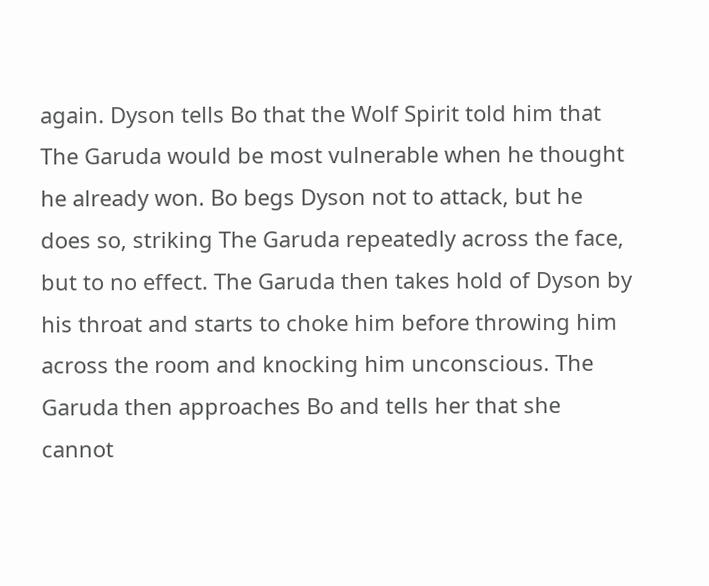again. Dyson tells Bo that the Wolf Spirit told him that The Garuda would be most vulnerable when he thought he already won. Bo begs Dyson not to attack, but he does so, striking The Garuda repeatedly across the face, but to no effect. The Garuda then takes hold of Dyson by his throat and starts to choke him before throwing him across the room and knocking him unconscious. The Garuda then approaches Bo and tells her that she cannot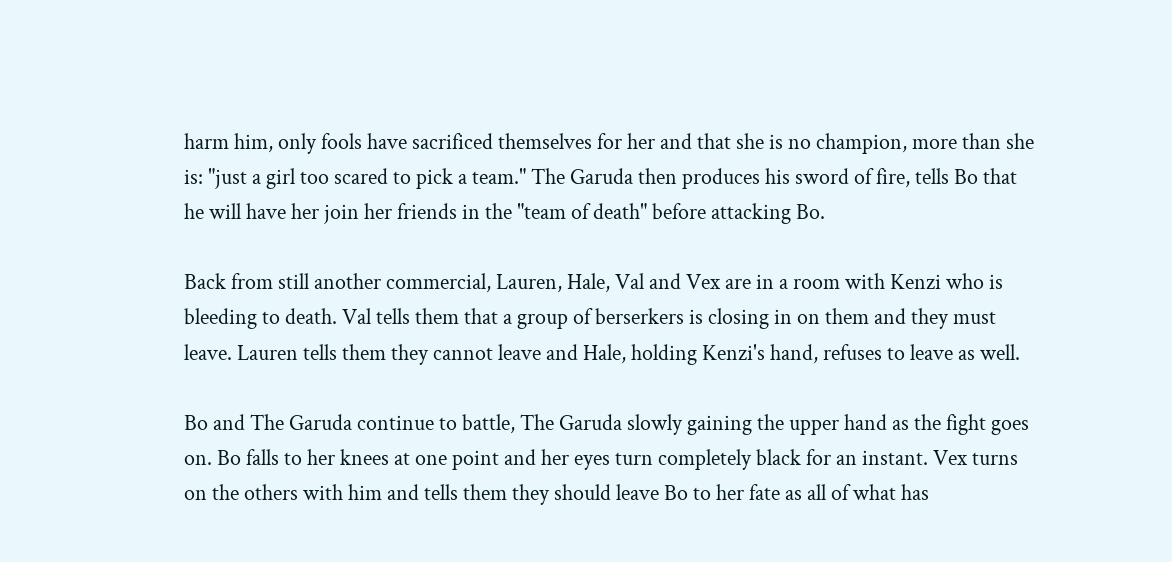harm him, only fools have sacrificed themselves for her and that she is no champion, more than she is: "just a girl too scared to pick a team." The Garuda then produces his sword of fire, tells Bo that he will have her join her friends in the "team of death" before attacking Bo.

Back from still another commercial, Lauren, Hale, Val and Vex are in a room with Kenzi who is bleeding to death. Val tells them that a group of berserkers is closing in on them and they must leave. Lauren tells them they cannot leave and Hale, holding Kenzi's hand, refuses to leave as well.

Bo and The Garuda continue to battle, The Garuda slowly gaining the upper hand as the fight goes on. Bo falls to her knees at one point and her eyes turn completely black for an instant. Vex turns on the others with him and tells them they should leave Bo to her fate as all of what has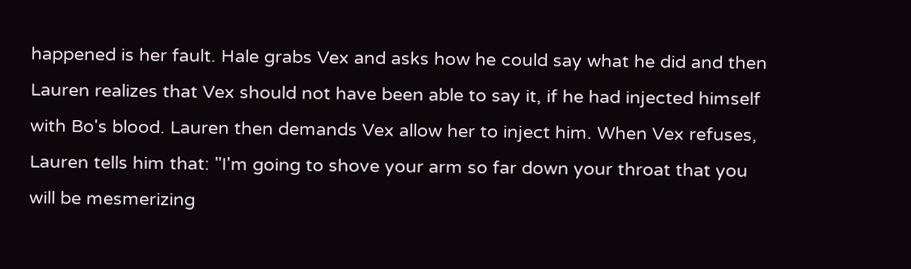happened is her fault. Hale grabs Vex and asks how he could say what he did and then Lauren realizes that Vex should not have been able to say it, if he had injected himself with Bo's blood. Lauren then demands Vex allow her to inject him. When Vex refuses, Lauren tells him that: "I'm going to shove your arm so far down your throat that you will be mesmerizing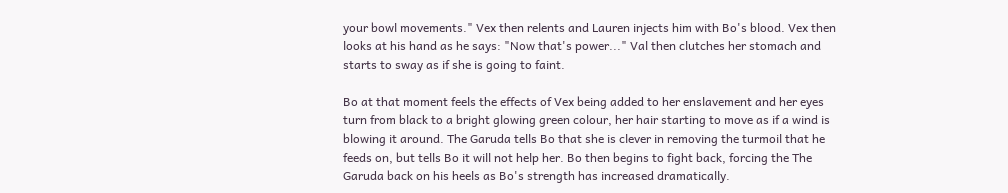your bowl movements." Vex then relents and Lauren injects him with Bo's blood. Vex then looks at his hand as he says: "Now that's power..." Val then clutches her stomach and starts to sway as if she is going to faint.

Bo at that moment feels the effects of Vex being added to her enslavement and her eyes turn from black to a bright glowing green colour, her hair starting to move as if a wind is blowing it around. The Garuda tells Bo that she is clever in removing the turmoil that he feeds on, but tells Bo it will not help her. Bo then begins to fight back, forcing the The Garuda back on his heels as Bo's strength has increased dramatically.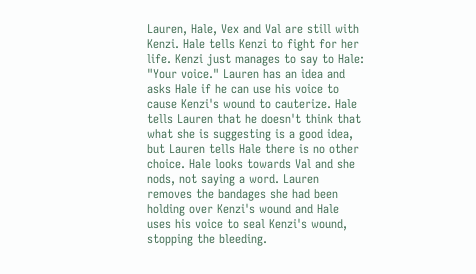Lauren, Hale, Vex and Val are still with Kenzi. Hale tells Kenzi to fight for her life. Kenzi just manages to say to Hale: "Your voice." Lauren has an idea and asks Hale if he can use his voice to cause Kenzi's wound to cauterize. Hale tells Lauren that he doesn't think that what she is suggesting is a good idea, but Lauren tells Hale there is no other choice. Hale looks towards Val and she nods, not saying a word. Lauren removes the bandages she had been holding over Kenzi's wound and Hale uses his voice to seal Kenzi's wound, stopping the bleeding.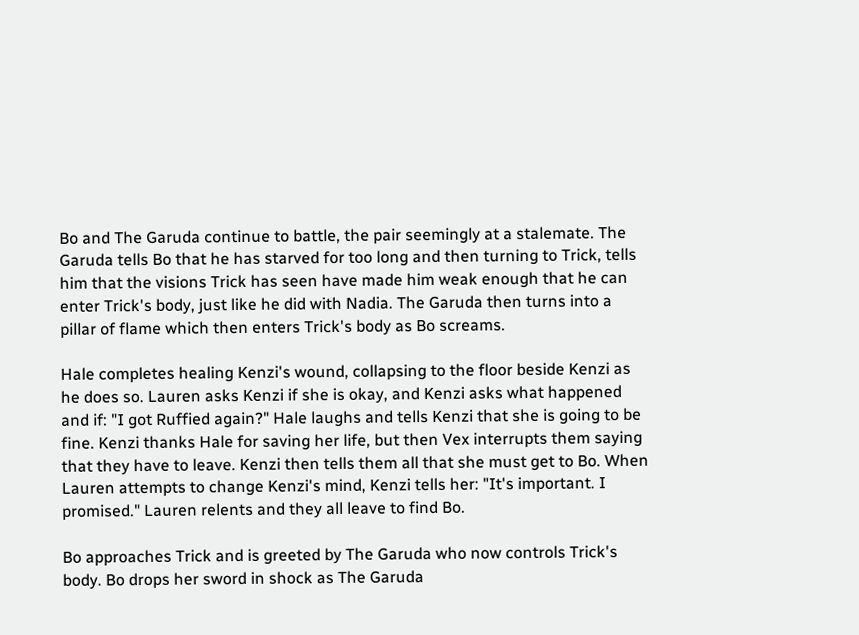Bo and The Garuda continue to battle, the pair seemingly at a stalemate. The Garuda tells Bo that he has starved for too long and then turning to Trick, tells him that the visions Trick has seen have made him weak enough that he can enter Trick's body, just like he did with Nadia. The Garuda then turns into a pillar of flame which then enters Trick's body as Bo screams.

Hale completes healing Kenzi's wound, collapsing to the floor beside Kenzi as he does so. Lauren asks Kenzi if she is okay, and Kenzi asks what happened and if: "I got Ruffied again?" Hale laughs and tells Kenzi that she is going to be fine. Kenzi thanks Hale for saving her life, but then Vex interrupts them saying that they have to leave. Kenzi then tells them all that she must get to Bo. When Lauren attempts to change Kenzi's mind, Kenzi tells her: "It's important. I promised." Lauren relents and they all leave to find Bo.

Bo approaches Trick and is greeted by The Garuda who now controls Trick's body. Bo drops her sword in shock as The Garuda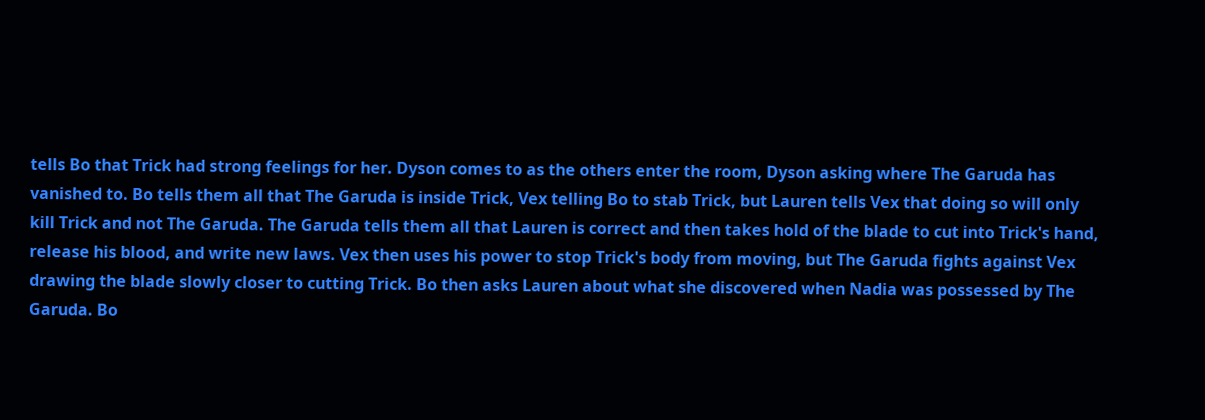tells Bo that Trick had strong feelings for her. Dyson comes to as the others enter the room, Dyson asking where The Garuda has vanished to. Bo tells them all that The Garuda is inside Trick, Vex telling Bo to stab Trick, but Lauren tells Vex that doing so will only kill Trick and not The Garuda. The Garuda tells them all that Lauren is correct and then takes hold of the blade to cut into Trick's hand, release his blood, and write new laws. Vex then uses his power to stop Trick's body from moving, but The Garuda fights against Vex drawing the blade slowly closer to cutting Trick. Bo then asks Lauren about what she discovered when Nadia was possessed by The Garuda. Bo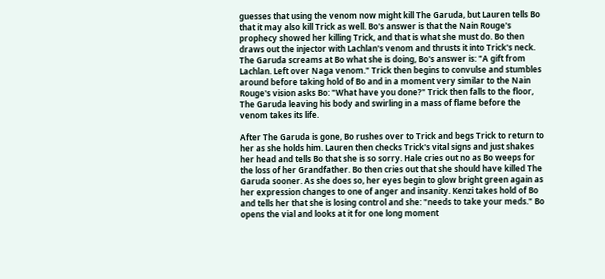guesses that using the venom now might kill The Garuda, but Lauren tells Bo that it may also kill Trick as well. Bo's answer is that the Nain Rouge's prophecy showed her killing Trick, and that is what she must do. Bo then draws out the injector with Lachlan's venom and thrusts it into Trick's neck. The Garuda screams at Bo what she is doing, Bo's answer is: "A gift from Lachlan. Left over Naga venom." Trick then begins to convulse and stumbles around before taking hold of Bo and in a moment very similar to the Nain Rouge's vision asks Bo: "What have you done?" Trick then falls to the floor, The Garuda leaving his body and swirling in a mass of flame before the venom takes its life.

After The Garuda is gone, Bo rushes over to Trick and begs Trick to return to her as she holds him. Lauren then checks Trick's vital signs and just shakes her head and tells Bo that she is so sorry. Hale cries out no as Bo weeps for the loss of her Grandfather. Bo then cries out that she should have killed The Garuda sooner. As she does so, her eyes begin to glow bright green again as her expression changes to one of anger and insanity. Kenzi takes hold of Bo and tells her that she is losing control and she: "needs to take your meds." Bo opens the vial and looks at it for one long moment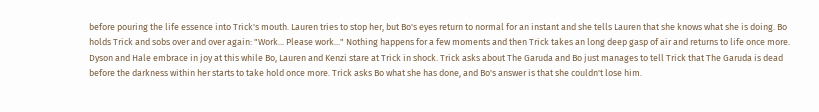before pouring the life essence into Trick's mouth. Lauren tries to stop her, but Bo's eyes return to normal for an instant and she tells Lauren that she knows what she is doing. Bo holds Trick and sobs over and over again: "Work... Please work..." Nothing happens for a few moments and then Trick takes an long deep gasp of air and returns to life once more. Dyson and Hale embrace in joy at this while Bo, Lauren and Kenzi stare at Trick in shock. Trick asks about The Garuda and Bo just manages to tell Trick that The Garuda is dead before the darkness within her starts to take hold once more. Trick asks Bo what she has done, and Bo's answer is that she couldn't lose him.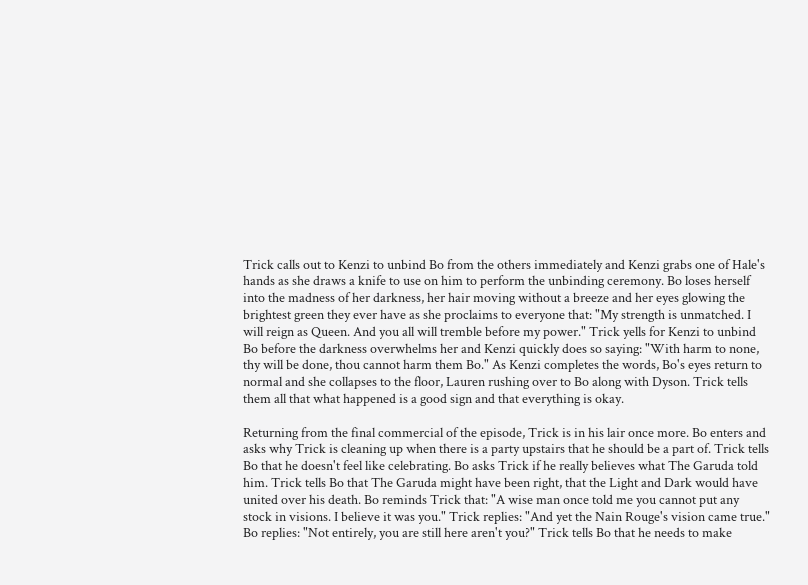Trick calls out to Kenzi to unbind Bo from the others immediately and Kenzi grabs one of Hale's hands as she draws a knife to use on him to perform the unbinding ceremony. Bo loses herself into the madness of her darkness, her hair moving without a breeze and her eyes glowing the brightest green they ever have as she proclaims to everyone that: "My strength is unmatched. I will reign as Queen. And you all will tremble before my power." Trick yells for Kenzi to unbind Bo before the darkness overwhelms her and Kenzi quickly does so saying: "With harm to none, thy will be done, thou cannot harm them Bo." As Kenzi completes the words, Bo's eyes return to normal and she collapses to the floor, Lauren rushing over to Bo along with Dyson. Trick tells them all that what happened is a good sign and that everything is okay.

Returning from the final commercial of the episode, Trick is in his lair once more. Bo enters and asks why Trick is cleaning up when there is a party upstairs that he should be a part of. Trick tells Bo that he doesn't feel like celebrating. Bo asks Trick if he really believes what The Garuda told him. Trick tells Bo that The Garuda might have been right, that the Light and Dark would have united over his death. Bo reminds Trick that: "A wise man once told me you cannot put any stock in visions. I believe it was you." Trick replies: "And yet the Nain Rouge's vision came true." Bo replies: "Not entirely, you are still here aren't you?" Trick tells Bo that he needs to make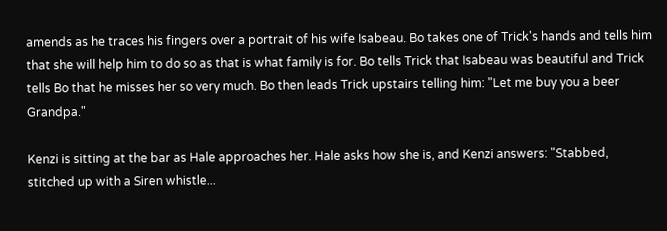amends as he traces his fingers over a portrait of his wife Isabeau. Bo takes one of Trick's hands and tells him that she will help him to do so as that is what family is for. Bo tells Trick that Isabeau was beautiful and Trick tells Bo that he misses her so very much. Bo then leads Trick upstairs telling him: "Let me buy you a beer Grandpa."

Kenzi is sitting at the bar as Hale approaches her. Hale asks how she is, and Kenzi answers: "Stabbed, stitched up with a Siren whistle...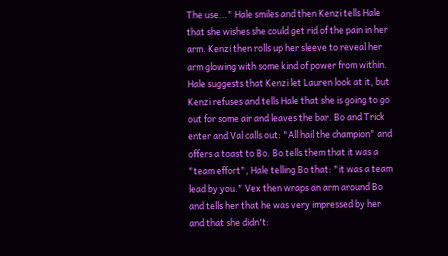The use..." Hale smiles and then Kenzi tells Hale that she wishes she could get rid of the pain in her arm. Kenzi then rolls up her sleeve to reveal her arm glowing with some kind of power from within. Hale suggests that Kenzi let Lauren look at it, but Kenzi refuses and tells Hale that she is going to go out for some air and leaves the bar. Bo and Trick enter and Val calls out: "All hail the champion" and offers a toast to Bo. Bo tells them that it was a "team effort", Hale telling Bo that: "it was a team lead by you." Vex then wraps an arm around Bo and tells her that he was very impressed by her and that she didn't: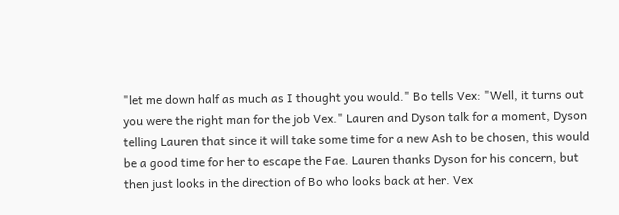"let me down half as much as I thought you would." Bo tells Vex: "Well, it turns out you were the right man for the job Vex." Lauren and Dyson talk for a moment, Dyson telling Lauren that since it will take some time for a new Ash to be chosen, this would be a good time for her to escape the Fae. Lauren thanks Dyson for his concern, but then just looks in the direction of Bo who looks back at her. Vex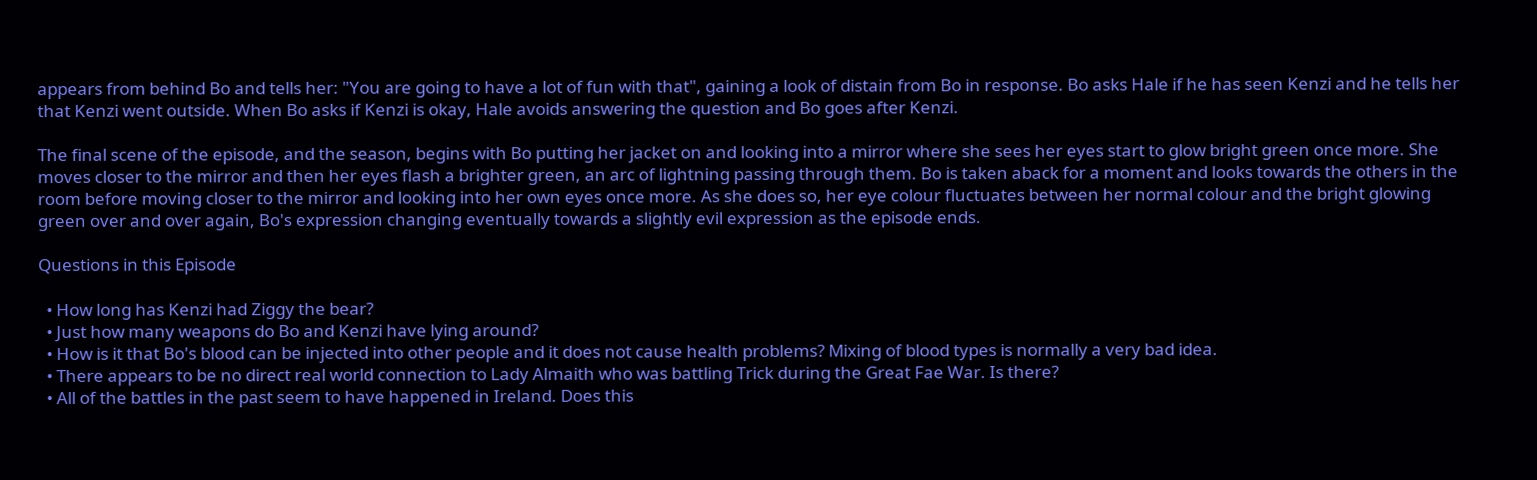appears from behind Bo and tells her: "You are going to have a lot of fun with that", gaining a look of distain from Bo in response. Bo asks Hale if he has seen Kenzi and he tells her that Kenzi went outside. When Bo asks if Kenzi is okay, Hale avoids answering the question and Bo goes after Kenzi.

The final scene of the episode, and the season, begins with Bo putting her jacket on and looking into a mirror where she sees her eyes start to glow bright green once more. She moves closer to the mirror and then her eyes flash a brighter green, an arc of lightning passing through them. Bo is taken aback for a moment and looks towards the others in the room before moving closer to the mirror and looking into her own eyes once more. As she does so, her eye colour fluctuates between her normal colour and the bright glowing green over and over again, Bo's expression changing eventually towards a slightly evil expression as the episode ends.

Questions in this Episode

  • How long has Kenzi had Ziggy the bear?
  • Just how many weapons do Bo and Kenzi have lying around?
  • How is it that Bo's blood can be injected into other people and it does not cause health problems? Mixing of blood types is normally a very bad idea.
  • There appears to be no direct real world connection to Lady Almaith who was battling Trick during the Great Fae War. Is there?
  • All of the battles in the past seem to have happened in Ireland. Does this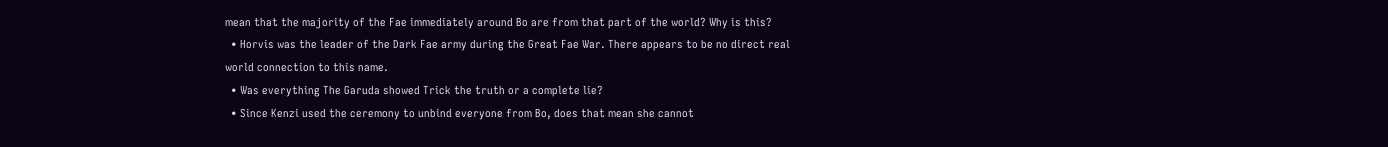mean that the majority of the Fae immediately around Bo are from that part of the world? Why is this?
  • Horvis was the leader of the Dark Fae army during the Great Fae War. There appears to be no direct real world connection to this name.
  • Was everything The Garuda showed Trick the truth or a complete lie?
  • Since Kenzi used the ceremony to unbind everyone from Bo, does that mean she cannot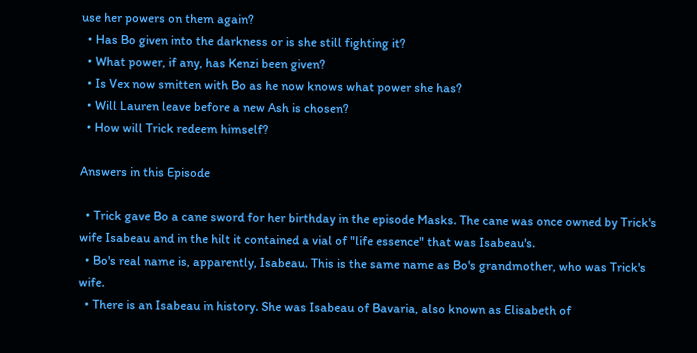use her powers on them again?
  • Has Bo given into the darkness or is she still fighting it?
  • What power, if any, has Kenzi been given?
  • Is Vex now smitten with Bo as he now knows what power she has?
  • Will Lauren leave before a new Ash is chosen?
  • How will Trick redeem himself?

Answers in this Episode

  • Trick gave Bo a cane sword for her birthday in the episode Masks. The cane was once owned by Trick's wife Isabeau and in the hilt it contained a vial of "life essence" that was Isabeau's.
  • Bo's real name is, apparently, Isabeau. This is the same name as Bo's grandmother, who was Trick's wife.
  • There is an Isabeau in history. She was Isabeau of Bavaria, also known as Elisabeth of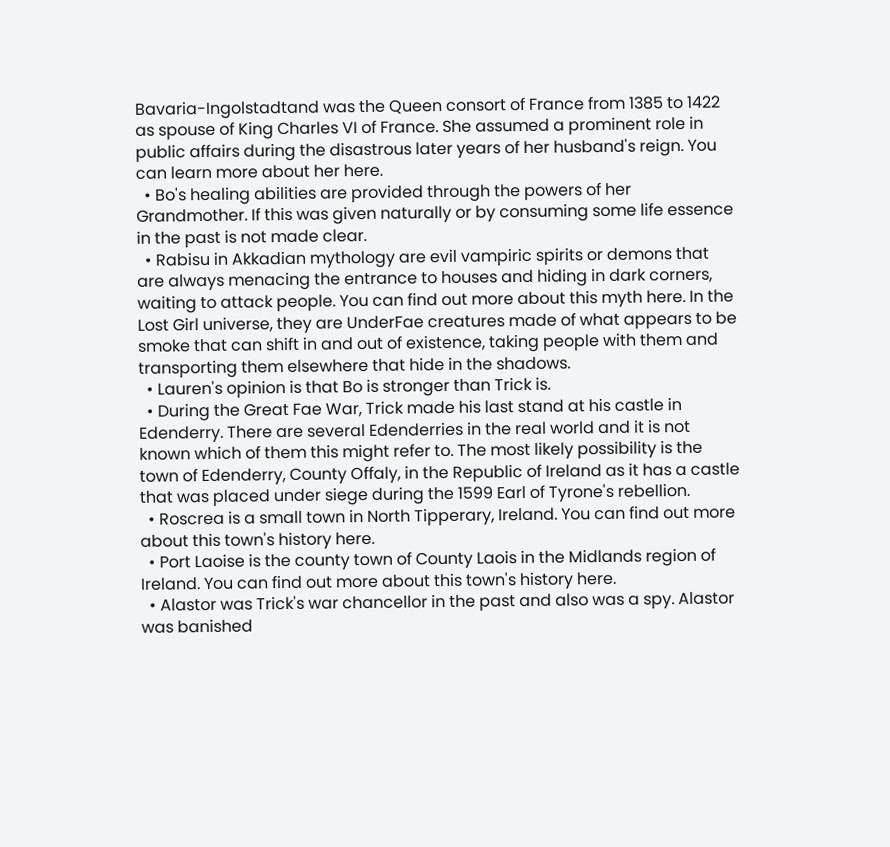Bavaria-Ingolstadtand was the Queen consort of France from 1385 to 1422 as spouse of King Charles VI of France. She assumed a prominent role in public affairs during the disastrous later years of her husband's reign. You can learn more about her here.
  • Bo's healing abilities are provided through the powers of her Grandmother. If this was given naturally or by consuming some life essence in the past is not made clear.
  • Rabisu in Akkadian mythology are evil vampiric spirits or demons that are always menacing the entrance to houses and hiding in dark corners, waiting to attack people. You can find out more about this myth here. In the Lost Girl universe, they are UnderFae creatures made of what appears to be smoke that can shift in and out of existence, taking people with them and transporting them elsewhere that hide in the shadows.
  • Lauren's opinion is that Bo is stronger than Trick is.
  • During the Great Fae War, Trick made his last stand at his castle in Edenderry. There are several Edenderries in the real world and it is not known which of them this might refer to. The most likely possibility is the town of Edenderry, County Offaly, in the Republic of Ireland as it has a castle that was placed under siege during the 1599 Earl of Tyrone's rebellion.
  • Roscrea is a small town in North Tipperary, Ireland. You can find out more about this town's history here.
  • Port Laoise is the county town of County Laois in the Midlands region of Ireland. You can find out more about this town's history here.
  • Alastor was Trick's war chancellor in the past and also was a spy. Alastor was banished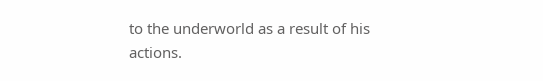to the underworld as a result of his actions.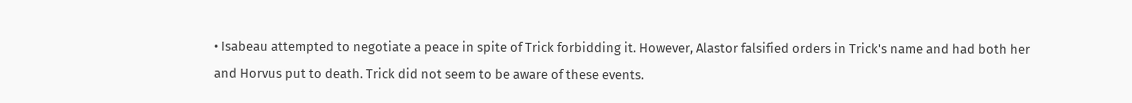• Isabeau attempted to negotiate a peace in spite of Trick forbidding it. However, Alastor falsified orders in Trick's name and had both her and Horvus put to death. Trick did not seem to be aware of these events.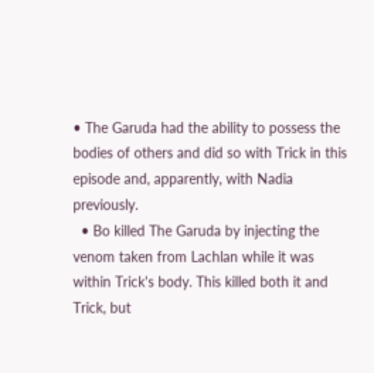• The Garuda had the ability to possess the bodies of others and did so with Trick in this episode and, apparently, with Nadia previously.
  • Bo killed The Garuda by injecting the venom taken from Lachlan while it was within Trick's body. This killed both it and Trick, but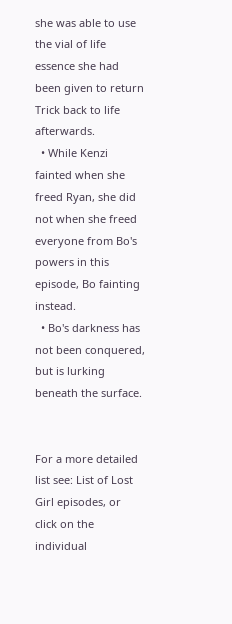she was able to use the vial of life essence she had been given to return Trick back to life afterwards.
  • While Kenzi fainted when she freed Ryan, she did not when she freed everyone from Bo's powers in this episode, Bo fainting instead.
  • Bo's darkness has not been conquered, but is lurking beneath the surface.


For a more detailed list see: List of Lost Girl episodes, or click on the individual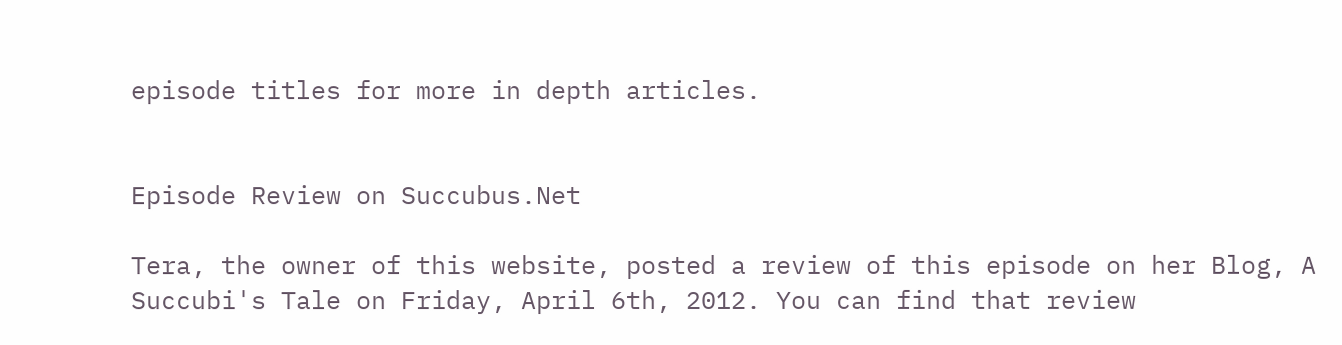episode titles for more in depth articles.


Episode Review on Succubus.Net

Tera, the owner of this website, posted a review of this episode on her Blog, A Succubi's Tale on Friday, April 6th, 2012. You can find that review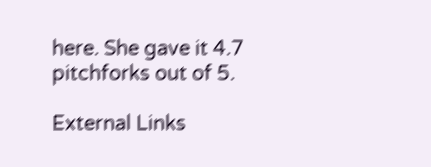here. She gave it 4.7 pitchforks out of 5.

External Links